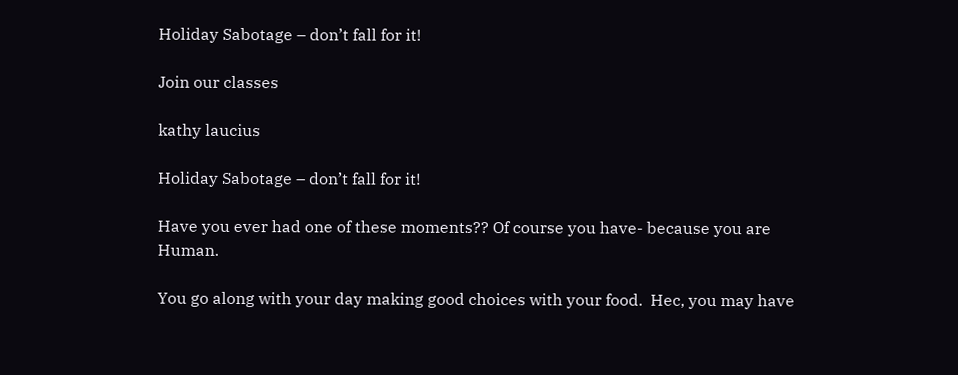Holiday Sabotage – don’t fall for it!

Join our classes

kathy laucius

Holiday Sabotage – don’t fall for it!

Have you ever had one of these moments?? Of course you have- because you are Human.

You go along with your day making good choices with your food.  Hec, you may have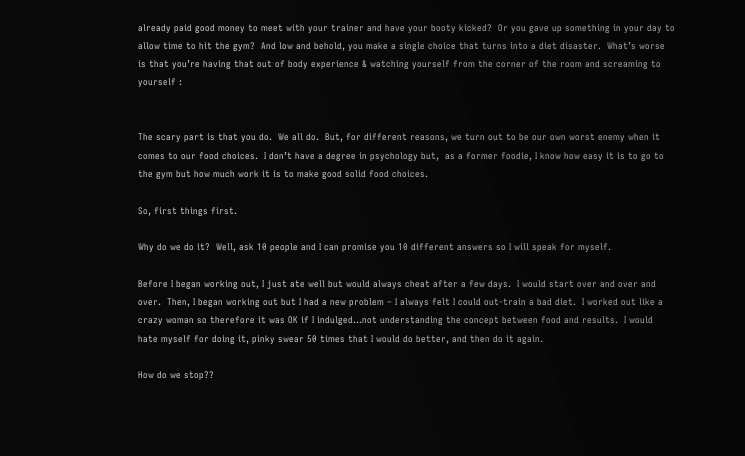already paid good money to meet with your trainer and have your booty kicked?  Or you gave up something in your day to allow time to hit the gym?  And low and behold, you make a single choice that turns into a diet disaster.  What’s worse is that you’re having that out of body experience & watching yourself from the corner of the room and screaming to yourself :


The scary part is that you do.  We all do.  But, for different reasons, we turn out to be our own worst enemy when it comes to our food choices.  I don’t have a degree in psychology but,  as a former foodie, I know how easy it is to go to the gym but how much work it is to make good solid food choices.

So, first things first.

Why do we do it?  Well, ask 10 people and I can promise you 10 different answers so I will speak for myself.

Before I began working out, I just ate well but would always cheat after a few days.  I would start over and over and over.  Then, I began working out but I had a new problem – I always felt I could out-train a bad diet.  I worked out like a crazy woman so therefore it was OK if I indulged…not understanding the concept between food and results.  I would hate myself for doing it, pinky swear 50 times that I would do better, and then do it again.

How do we stop??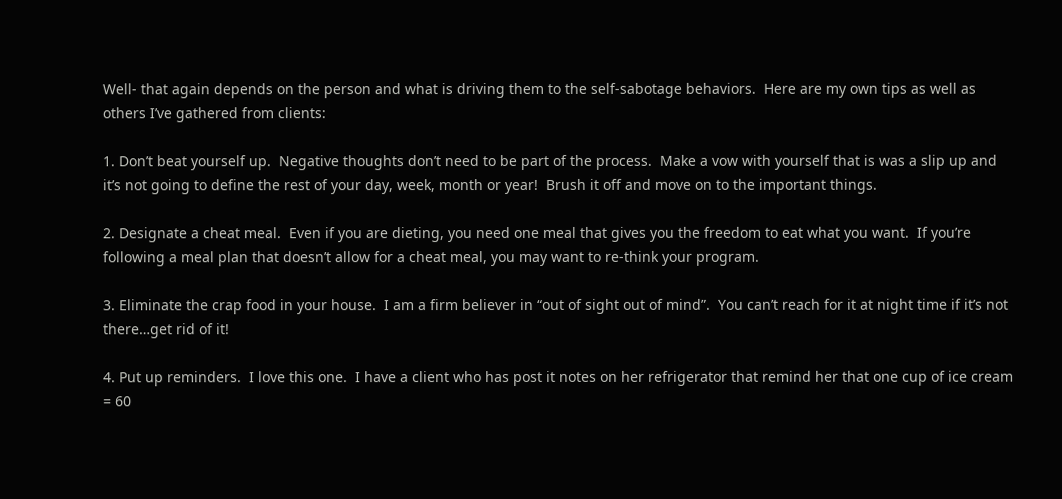Well- that again depends on the person and what is driving them to the self-sabotage behaviors.  Here are my own tips as well as others I’ve gathered from clients:

1. Don’t beat yourself up.  Negative thoughts don’t need to be part of the process.  Make a vow with yourself that is was a slip up and it’s not going to define the rest of your day, week, month or year!  Brush it off and move on to the important things.

2. Designate a cheat meal.  Even if you are dieting, you need one meal that gives you the freedom to eat what you want.  If you’re following a meal plan that doesn’t allow for a cheat meal, you may want to re-think your program.

3. Eliminate the crap food in your house.  I am a firm believer in “out of sight out of mind”.  You can’t reach for it at night time if it’s not there…get rid of it!

4. Put up reminders.  I love this one.  I have a client who has post it notes on her refrigerator that remind her that one cup of ice cream = 60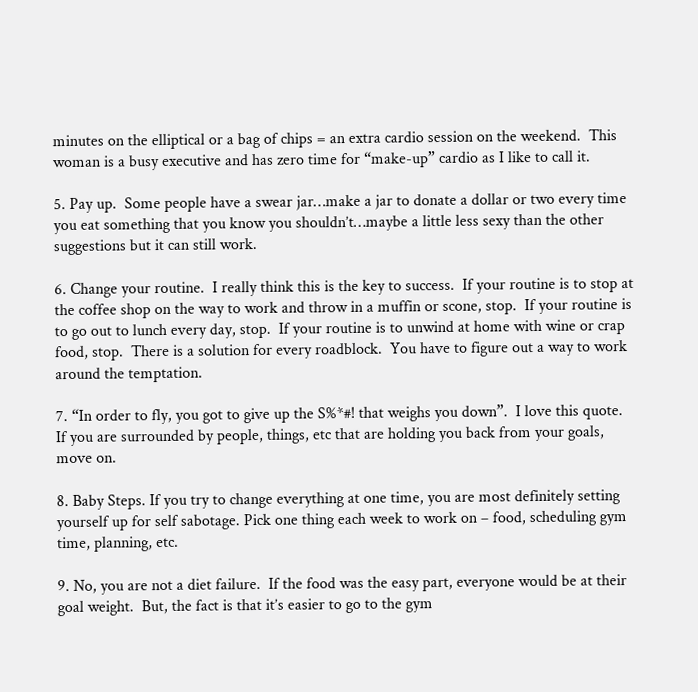minutes on the elliptical or a bag of chips = an extra cardio session on the weekend.  This woman is a busy executive and has zero time for “make-up” cardio as I like to call it.

5. Pay up.  Some people have a swear jar…make a jar to donate a dollar or two every time you eat something that you know you shouldn’t…maybe a little less sexy than the other suggestions but it can still work.

6. Change your routine.  I really think this is the key to success.  If your routine is to stop at the coffee shop on the way to work and throw in a muffin or scone, stop.  If your routine is to go out to lunch every day, stop.  If your routine is to unwind at home with wine or crap food, stop.  There is a solution for every roadblock.  You have to figure out a way to work around the temptation.

7. “In order to fly, you got to give up the S%*#! that weighs you down”.  I love this quote.  If you are surrounded by people, things, etc that are holding you back from your goals, move on.

8. Baby Steps. If you try to change everything at one time, you are most definitely setting yourself up for self sabotage. Pick one thing each week to work on – food, scheduling gym time, planning, etc.

9. No, you are not a diet failure.  If the food was the easy part, everyone would be at their goal weight.  But, the fact is that it’s easier to go to the gym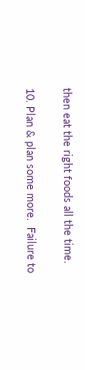then eat the right foods all the time.

10. Plan & plan some more.  Failure to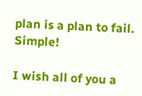plan is a plan to fail.  Simple!

I wish all of you a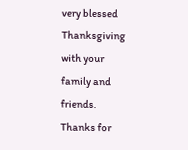very blessed Thanksgiving with your family and friends.  Thanks for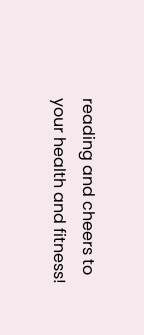reading and cheers to your health and fitness!